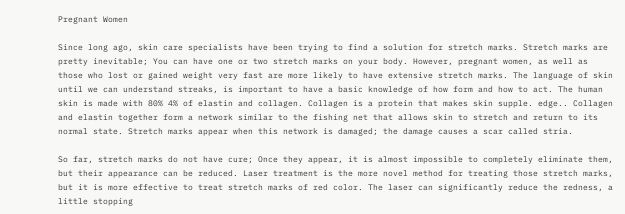Pregnant Women

Since long ago, skin care specialists have been trying to find a solution for stretch marks. Stretch marks are pretty inevitable; You can have one or two stretch marks on your body. However, pregnant women, as well as those who lost or gained weight very fast are more likely to have extensive stretch marks. The language of skin until we can understand streaks, is important to have a basic knowledge of how form and how to act. The human skin is made with 80% 4% of elastin and collagen. Collagen is a protein that makes skin supple. edge.. Collagen and elastin together form a network similar to the fishing net that allows skin to stretch and return to its normal state. Stretch marks appear when this network is damaged; the damage causes a scar called stria.

So far, stretch marks do not have cure; Once they appear, it is almost impossible to completely eliminate them, but their appearance can be reduced. Laser treatment is the more novel method for treating those stretch marks, but it is more effective to treat stretch marks of red color. The laser can significantly reduce the redness, a little stopping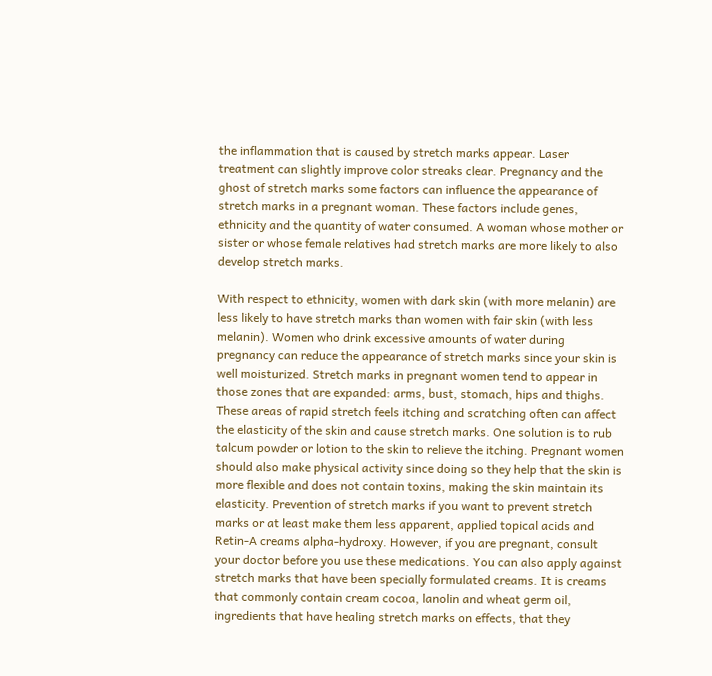the inflammation that is caused by stretch marks appear. Laser treatment can slightly improve color streaks clear. Pregnancy and the ghost of stretch marks some factors can influence the appearance of stretch marks in a pregnant woman. These factors include genes, ethnicity and the quantity of water consumed. A woman whose mother or sister or whose female relatives had stretch marks are more likely to also develop stretch marks.

With respect to ethnicity, women with dark skin (with more melanin) are less likely to have stretch marks than women with fair skin (with less melanin). Women who drink excessive amounts of water during pregnancy can reduce the appearance of stretch marks since your skin is well moisturized. Stretch marks in pregnant women tend to appear in those zones that are expanded: arms, bust, stomach, hips and thighs. These areas of rapid stretch feels itching and scratching often can affect the elasticity of the skin and cause stretch marks. One solution is to rub talcum powder or lotion to the skin to relieve the itching. Pregnant women should also make physical activity since doing so they help that the skin is more flexible and does not contain toxins, making the skin maintain its elasticity. Prevention of stretch marks if you want to prevent stretch marks or at least make them less apparent, applied topical acids and Retin-A creams alpha-hydroxy. However, if you are pregnant, consult your doctor before you use these medications. You can also apply against stretch marks that have been specially formulated creams. It is creams that commonly contain cream cocoa, lanolin and wheat germ oil, ingredients that have healing stretch marks on effects, that they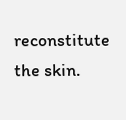reconstitute the skin.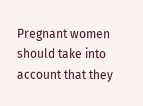Pregnant women should take into account that they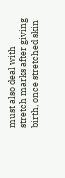must also deal with stretch marks after giving birth, once stretched skin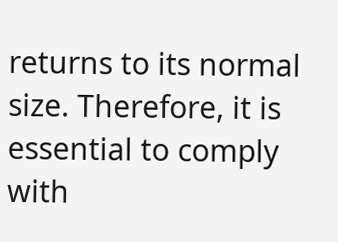returns to its normal size. Therefore, it is essential to comply with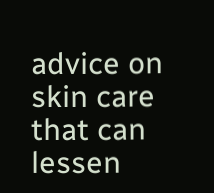advice on skin care that can lessen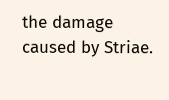the damage caused by Striae.